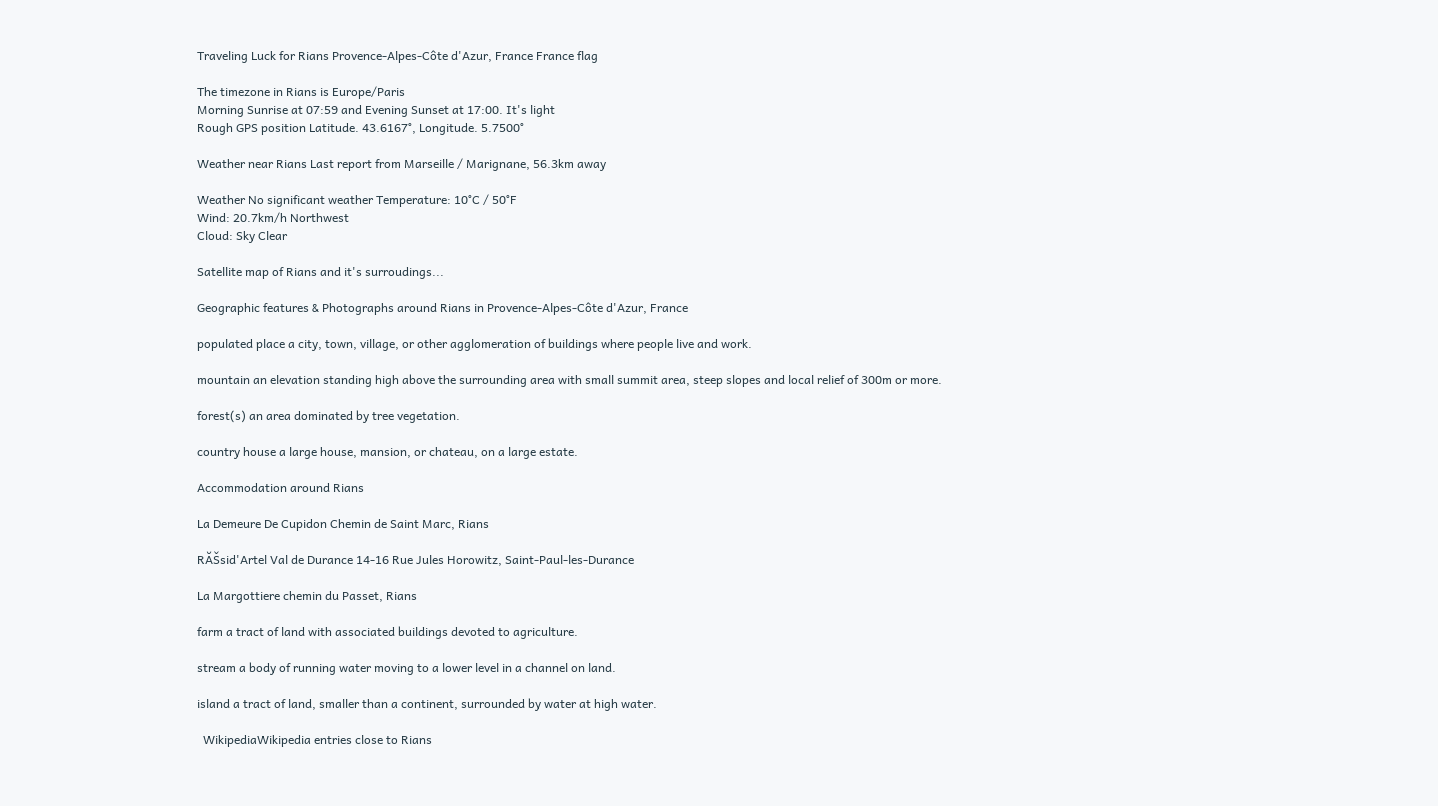Traveling Luck for Rians Provence-Alpes-Côte d'Azur, France France flag

The timezone in Rians is Europe/Paris
Morning Sunrise at 07:59 and Evening Sunset at 17:00. It's light
Rough GPS position Latitude. 43.6167°, Longitude. 5.7500°

Weather near Rians Last report from Marseille / Marignane, 56.3km away

Weather No significant weather Temperature: 10°C / 50°F
Wind: 20.7km/h Northwest
Cloud: Sky Clear

Satellite map of Rians and it's surroudings...

Geographic features & Photographs around Rians in Provence-Alpes-Côte d'Azur, France

populated place a city, town, village, or other agglomeration of buildings where people live and work.

mountain an elevation standing high above the surrounding area with small summit area, steep slopes and local relief of 300m or more.

forest(s) an area dominated by tree vegetation.

country house a large house, mansion, or chateau, on a large estate.

Accommodation around Rians

La Demeure De Cupidon Chemin de Saint Marc, Rians

RĂŠsid'Artel Val de Durance 14-16 Rue Jules Horowitz, Saint-Paul-les-Durance

La Margottiere chemin du Passet, Rians

farm a tract of land with associated buildings devoted to agriculture.

stream a body of running water moving to a lower level in a channel on land.

island a tract of land, smaller than a continent, surrounded by water at high water.

  WikipediaWikipedia entries close to Rians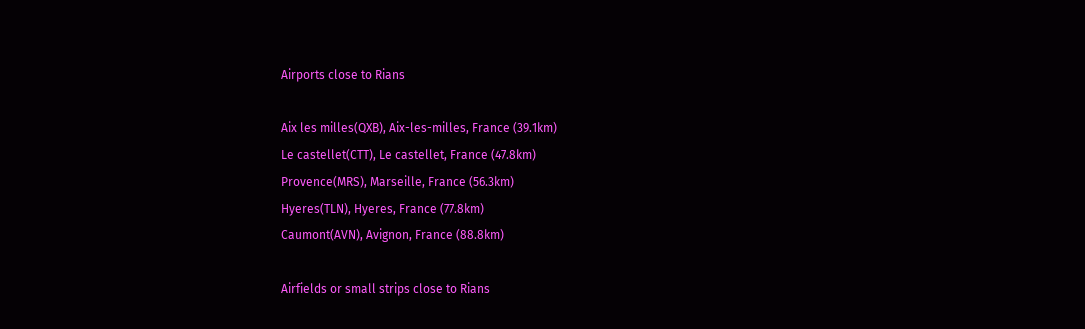Airports close to Rians

Aix les milles(QXB), Aix-les-milles, France (39.1km)
Le castellet(CTT), Le castellet, France (47.8km)
Provence(MRS), Marseille, France (56.3km)
Hyeres(TLN), Hyeres, France (77.8km)
Caumont(AVN), Avignon, France (88.8km)

Airfields or small strips close to Rians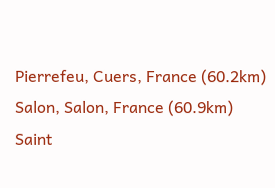Pierrefeu, Cuers, France (60.2km)
Salon, Salon, France (60.9km)
Saint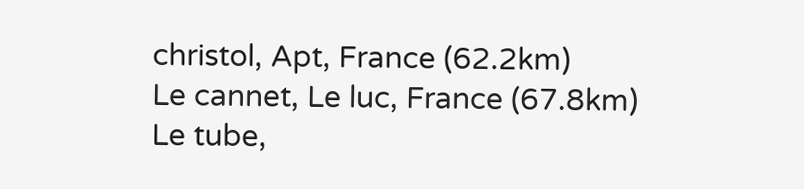christol, Apt, France (62.2km)
Le cannet, Le luc, France (67.8km)
Le tube,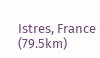Istres, France (79.5km)